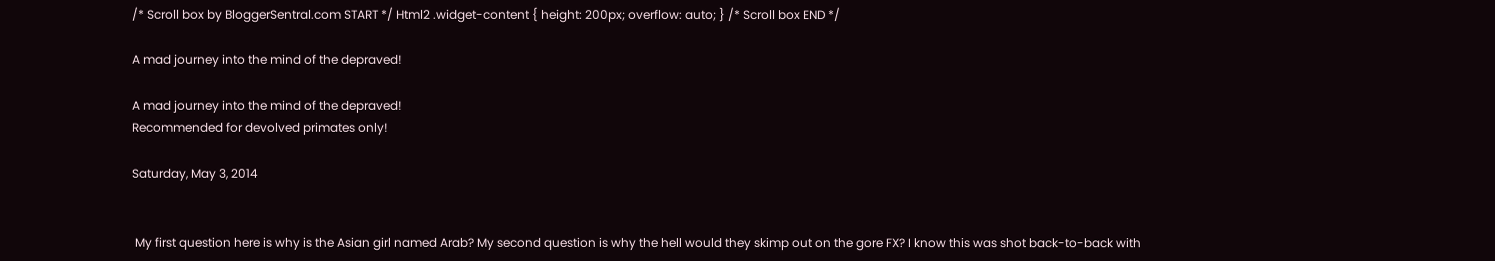/* Scroll box by BloggerSentral.com START */ Html2 .widget-content { height: 200px; overflow: auto; } /* Scroll box END */

A mad journey into the mind of the depraved!

A mad journey into the mind of the depraved!
Recommended for devolved primates only!

Saturday, May 3, 2014


 My first question here is why is the Asian girl named Arab? My second question is why the hell would they skimp out on the gore FX? I know this was shot back-to-back with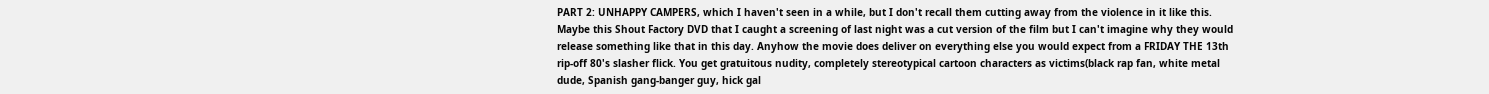PART 2: UNHAPPY CAMPERS, which I haven't seen in a while, but I don't recall them cutting away from the violence in it like this. Maybe this Shout Factory DVD that I caught a screening of last night was a cut version of the film but I can't imagine why they would release something like that in this day. Anyhow the movie does deliver on everything else you would expect from a FRIDAY THE 13th rip-off 80's slasher flick. You get gratuitous nudity, completely stereotypical cartoon characters as victims(black rap fan, white metal dude, Spanish gang-banger guy, hick gal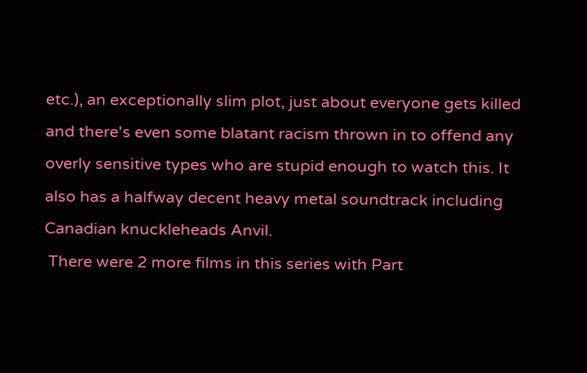etc.), an exceptionally slim plot, just about everyone gets killed and there's even some blatant racism thrown in to offend any overly sensitive types who are stupid enough to watch this. It also has a halfway decent heavy metal soundtrack including Canadian knuckleheads Anvil.
 There were 2 more films in this series with Part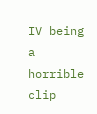IV being a horrible clip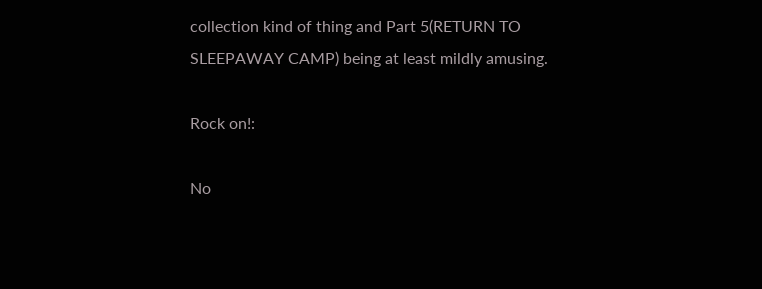collection kind of thing and Part 5(RETURN TO SLEEPAWAY CAMP) being at least mildly amusing.

Rock on!:

No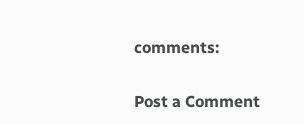comments:

Post a Comment